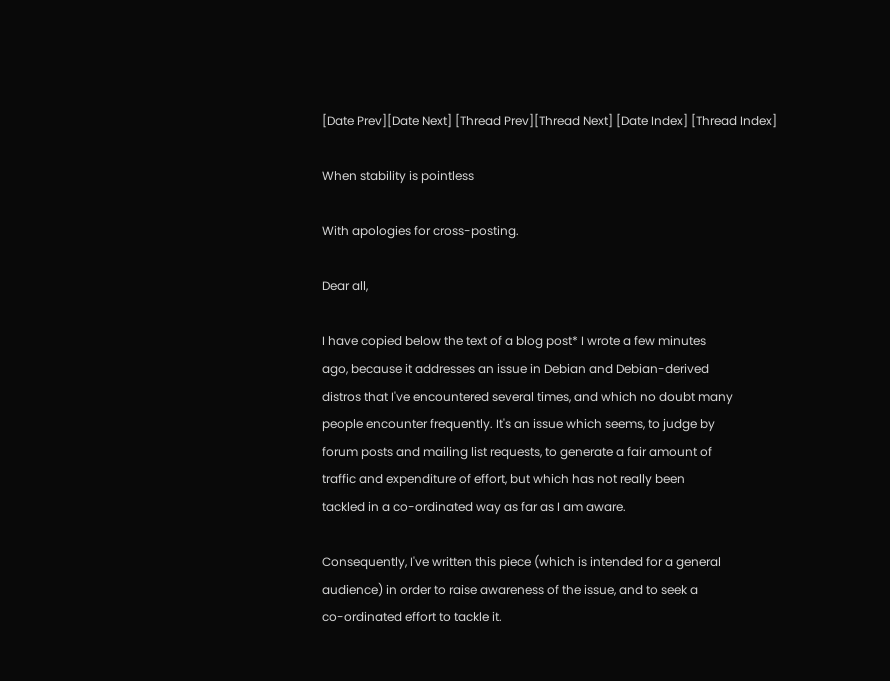[Date Prev][Date Next] [Thread Prev][Thread Next] [Date Index] [Thread Index]

When stability is pointless

With apologies for cross-posting.

Dear all,

I have copied below the text of a blog post* I wrote a few minutes
ago, because it addresses an issue in Debian and Debian-derived
distros that I've encountered several times, and which no doubt many
people encounter frequently. It's an issue which seems, to judge by
forum posts and mailing list requests, to generate a fair amount of
traffic and expenditure of effort, but which has not really been
tackled in a co-ordinated way as far as I am aware.

Consequently, I've written this piece (which is intended for a general
audience) in order to raise awareness of the issue, and to seek a
co-ordinated effort to tackle it.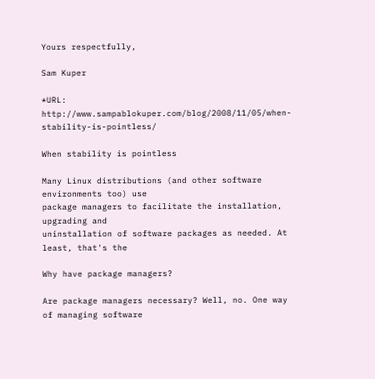Yours respectfully,

Sam Kuper

*URL: http://www.sampablokuper.com/blog/2008/11/05/when-stability-is-pointless/

When stability is pointless

Many Linux distributions (and other software environments too) use
package managers to facilitate the installation, upgrading and
uninstallation of software packages as needed. At least, that's the

Why have package managers?

Are package managers necessary? Well, no. One way of managing software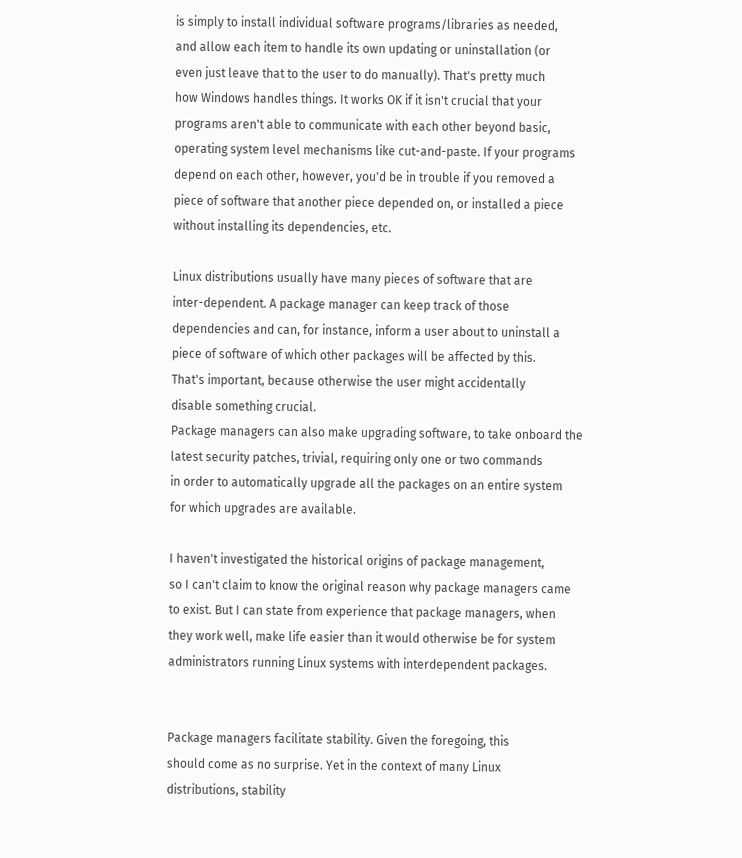is simply to install individual software programs/libraries as needed,
and allow each item to handle its own updating or uninstallation (or
even just leave that to the user to do manually). That's pretty much
how Windows handles things. It works OK if it isn't crucial that your
programs aren't able to communicate with each other beyond basic,
operating system level mechanisms like cut-and-paste. If your programs
depend on each other, however, you'd be in trouble if you removed a
piece of software that another piece depended on, or installed a piece
without installing its dependencies, etc.

Linux distributions usually have many pieces of software that are
inter-dependent. A package manager can keep track of those
dependencies and can, for instance, inform a user about to uninstall a
piece of software of which other packages will be affected by this.
That's important, because otherwise the user might accidentally
disable something crucial.
Package managers can also make upgrading software, to take onboard the
latest security patches, trivial, requiring only one or two commands
in order to automatically upgrade all the packages on an entire system
for which upgrades are available.

I haven't investigated the historical origins of package management,
so I can't claim to know the original reason why package managers came
to exist. But I can state from experience that package managers, when
they work well, make life easier than it would otherwise be for system
administrators running Linux systems with interdependent packages.


Package managers facilitate stability. Given the foregoing, this
should come as no surprise. Yet in the context of many Linux
distributions, stability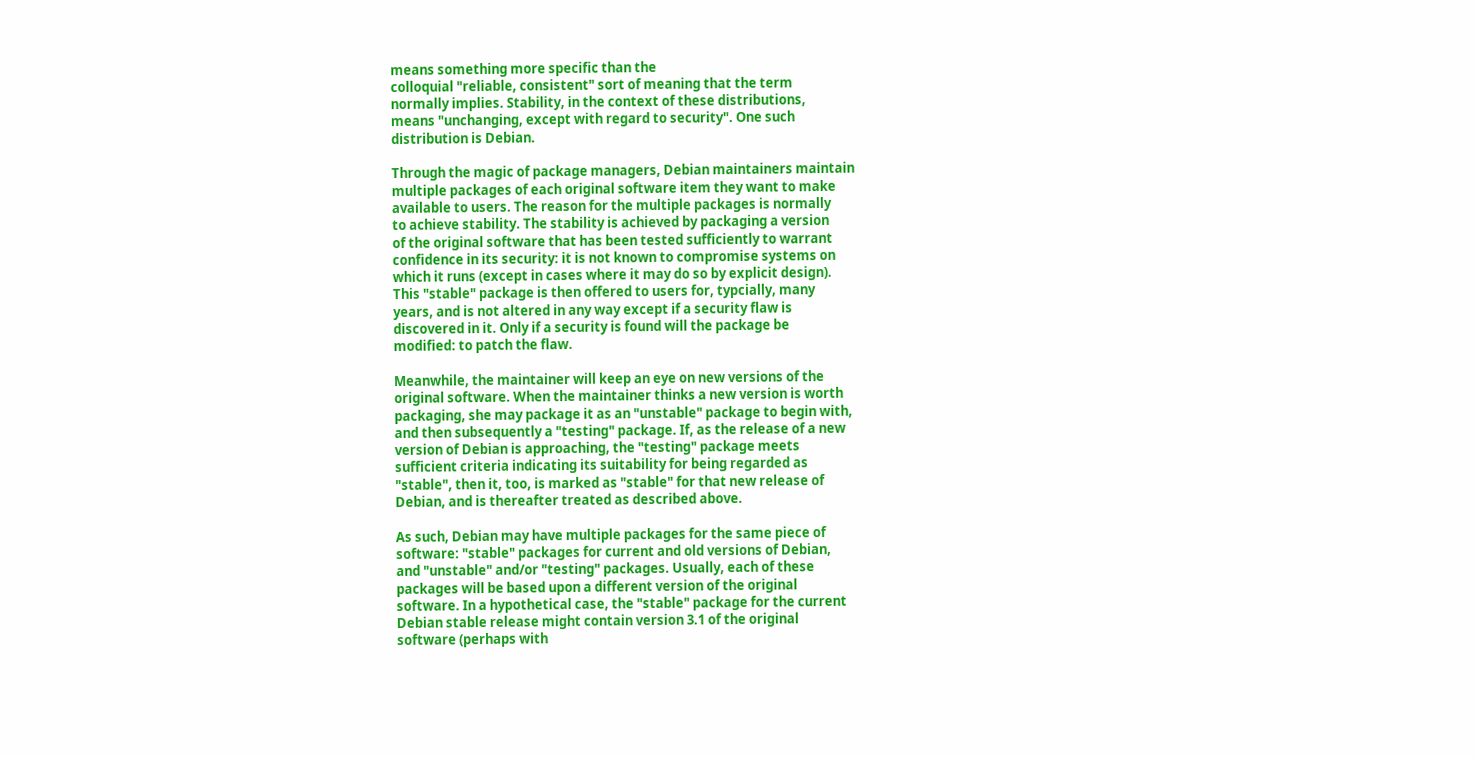means something more specific than the
colloquial "reliable, consistent" sort of meaning that the term
normally implies. Stability, in the context of these distributions,
means "unchanging, except with regard to security". One such
distribution is Debian.

Through the magic of package managers, Debian maintainers maintain
multiple packages of each original software item they want to make
available to users. The reason for the multiple packages is normally
to achieve stability. The stability is achieved by packaging a version
of the original software that has been tested sufficiently to warrant
confidence in its security: it is not known to compromise systems on
which it runs (except in cases where it may do so by explicit design).
This "stable" package is then offered to users for, typcially, many
years, and is not altered in any way except if a security flaw is
discovered in it. Only if a security is found will the package be
modified: to patch the flaw.

Meanwhile, the maintainer will keep an eye on new versions of the
original software. When the maintainer thinks a new version is worth
packaging, she may package it as an "unstable" package to begin with,
and then subsequently a "testing" package. If, as the release of a new
version of Debian is approaching, the "testing" package meets
sufficient criteria indicating its suitability for being regarded as
"stable", then it, too, is marked as "stable" for that new release of
Debian, and is thereafter treated as described above.

As such, Debian may have multiple packages for the same piece of
software: "stable" packages for current and old versions of Debian,
and "unstable" and/or "testing" packages. Usually, each of these
packages will be based upon a different version of the original
software. In a hypothetical case, the "stable" package for the current
Debian stable release might contain version 3.1 of the original
software (perhaps with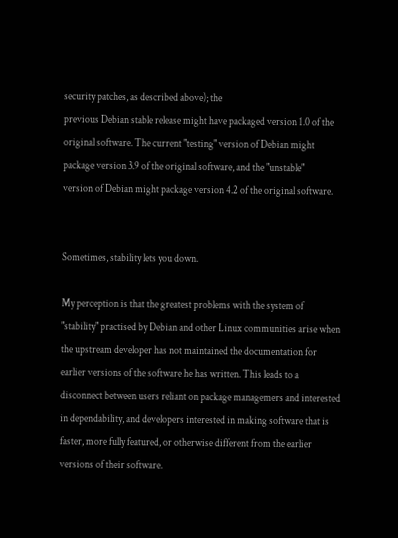security patches, as described above); the
previous Debian stable release might have packaged version 1.0 of the
original software. The current "testing" version of Debian might
package version 3.9 of the original software, and the "unstable"
version of Debian might package version 4.2 of the original software.


Sometimes, stability lets you down.

My perception is that the greatest problems with the system of
"stability" practised by Debian and other Linux communities arise when
the upstream developer has not maintained the documentation for
earlier versions of the software he has written. This leads to a
disconnect between users reliant on package managemers and interested
in dependability, and developers interested in making software that is
faster, more fully featured, or otherwise different from the earlier
versions of their software.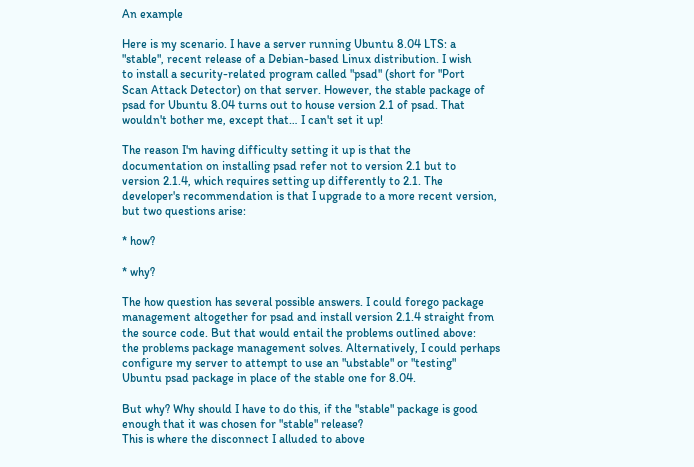An example

Here is my scenario. I have a server running Ubuntu 8.04 LTS: a
"stable", recent release of a Debian-based Linux distribution. I wish
to install a security-related program called "psad" (short for "Port
Scan Attack Detector) on that server. However, the stable package of
psad for Ubuntu 8.04 turns out to house version 2.1 of psad. That
wouldn't bother me, except that… I can't set it up!

The reason I'm having difficulty setting it up is that the
documentation on installing psad refer not to version 2.1 but to
version 2.1.4, which requires setting up differently to 2.1. The
developer's recommendation is that I upgrade to a more recent version,
but two questions arise:

* how?

* why?

The how question has several possible answers. I could forego package
management altogether for psad and install version 2.1.4 straight from
the source code. But that would entail the problems outlined above:
the problems package management solves. Alternatively, I could perhaps
configure my server to attempt to use an "ubstable" or "testing"
Ubuntu psad package in place of the stable one for 8.04.

But why? Why should I have to do this, if the "stable" package is good
enough that it was chosen for "stable" release?
This is where the disconnect I alluded to above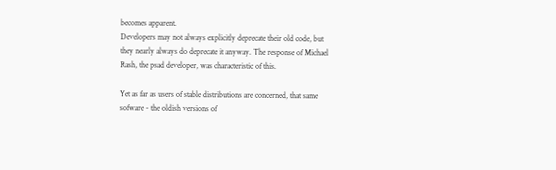becomes apparent.
Developers may not always explicitly deprecate their old code, but
they nearly always do deprecate it anyway. The response of Michael
Rash, the psad developer, was characteristic of this.

Yet as far as users of stable distributions are concerned, that same
sofware - the oldish versions of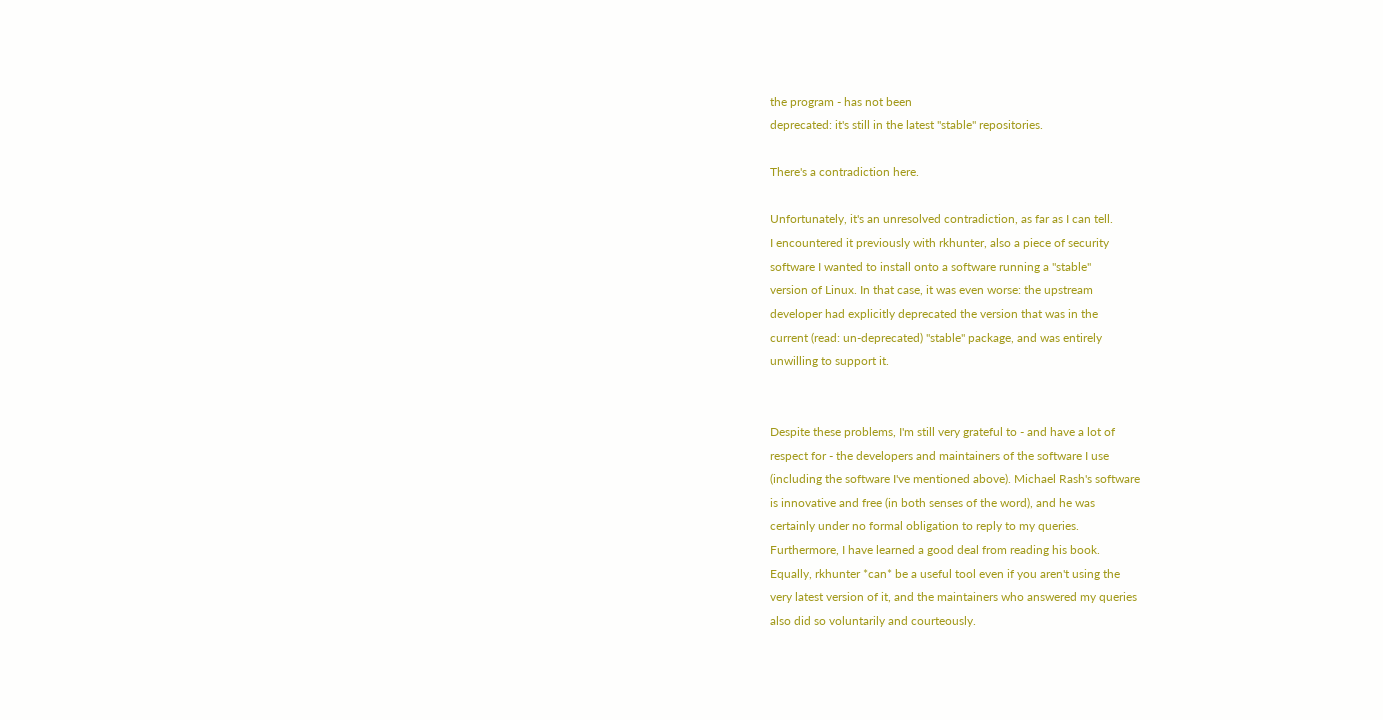the program - has not been
deprecated: it's still in the latest "stable" repositories.

There's a contradiction here.

Unfortunately, it's an unresolved contradiction, as far as I can tell.
I encountered it previously with rkhunter, also a piece of security
software I wanted to install onto a software running a "stable"
version of Linux. In that case, it was even worse: the upstream
developer had explicitly deprecated the version that was in the
current (read: un-deprecated) "stable" package, and was entirely
unwilling to support it.


Despite these problems, I'm still very grateful to - and have a lot of
respect for - the developers and maintainers of the software I use
(including the software I've mentioned above). Michael Rash's software
is innovative and free (in both senses of the word), and he was
certainly under no formal obligation to reply to my queries.
Furthermore, I have learned a good deal from reading his book.
Equally, rkhunter *can* be a useful tool even if you aren't using the
very latest version of it, and the maintainers who answered my queries
also did so voluntarily and courteously.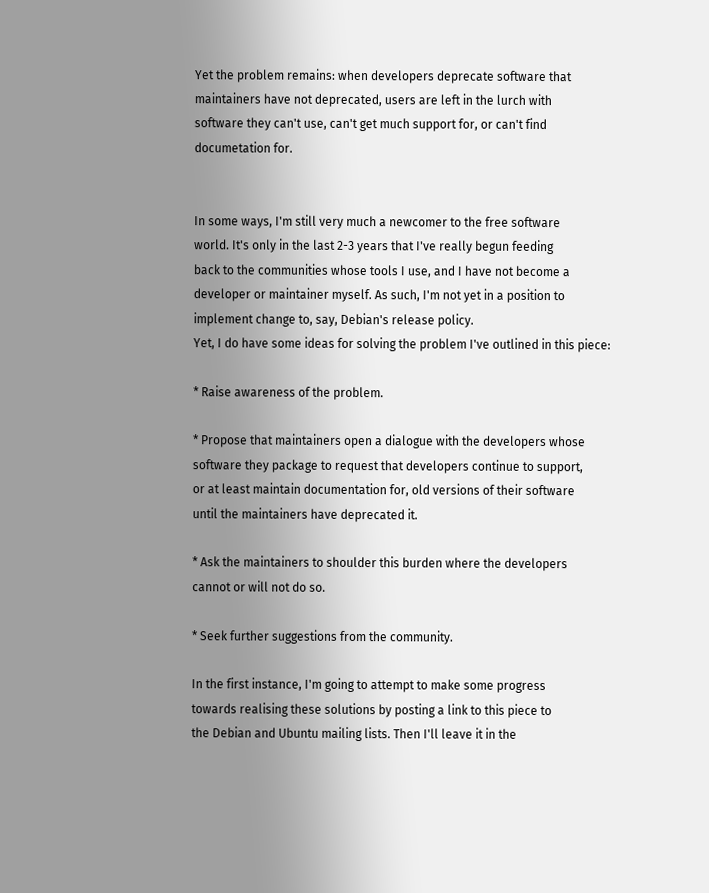Yet the problem remains: when developers deprecate software that
maintainers have not deprecated, users are left in the lurch with
software they can't use, can't get much support for, or can't find
documetation for.


In some ways, I'm still very much a newcomer to the free software
world. It's only in the last 2-3 years that I've really begun feeding
back to the communities whose tools I use, and I have not become a
developer or maintainer myself. As such, I'm not yet in a position to
implement change to, say, Debian's release policy.
Yet, I do have some ideas for solving the problem I've outlined in this piece:

* Raise awareness of the problem.

* Propose that maintainers open a dialogue with the developers whose
software they package to request that developers continue to support,
or at least maintain documentation for, old versions of their software
until the maintainers have deprecated it.

* Ask the maintainers to shoulder this burden where the developers
cannot or will not do so.

* Seek further suggestions from the community.

In the first instance, I'm going to attempt to make some progress
towards realising these solutions by posting a link to this piece to
the Debian and Ubuntu mailing lists. Then I'll leave it in the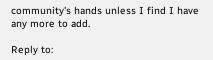community's hands unless I find I have any more to add.

Reply to: